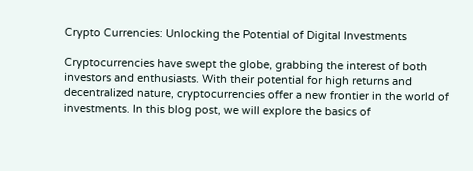Crypto Currencies: Unlocking the Potential of Digital Investments

Cryptocurrencies have swept the globe, grabbing the interest of both investors and enthusiasts. With their potential for high returns and decentralized nature, cryptocurrencies offer a new frontier in the world of investments. In this blog post, we will explore the basics of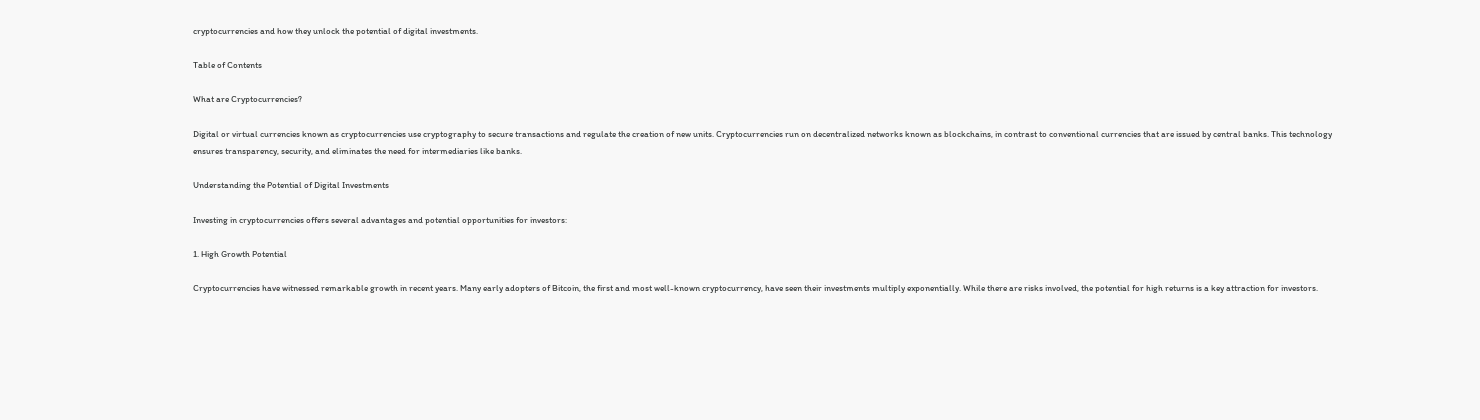cryptocurrencies and how they unlock the potential of digital investments.

Table of Contents

What are Cryptocurrencies?

Digital or virtual currencies known as cryptocurrencies use cryptography to secure transactions and regulate the creation of new units. Cryptocurrencies run on decentralized networks known as blockchains, in contrast to conventional currencies that are issued by central banks. This technology ensures transparency, security, and eliminates the need for intermediaries like banks.

Understanding the Potential of Digital Investments

Investing in cryptocurrencies offers several advantages and potential opportunities for investors:

1. High Growth Potential

Cryptocurrencies have witnessed remarkable growth in recent years. Many early adopters of Bitcoin, the first and most well-known cryptocurrency, have seen their investments multiply exponentially. While there are risks involved, the potential for high returns is a key attraction for investors.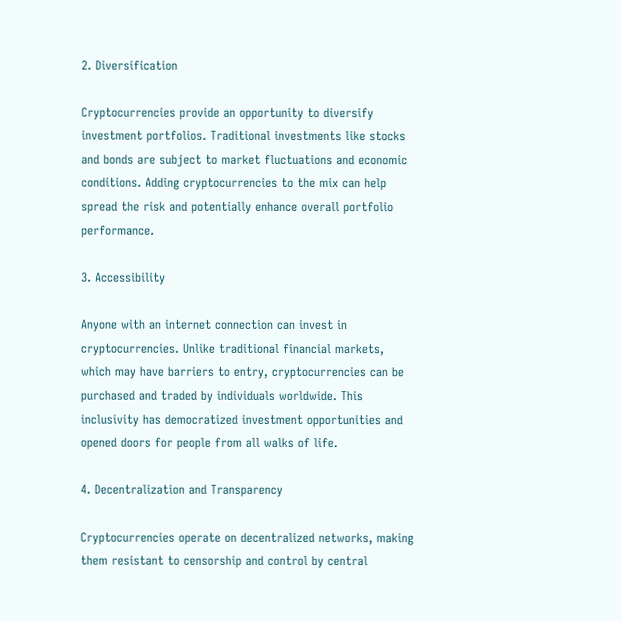2. Diversification

Cryptocurrencies provide an opportunity to diversify investment portfolios. Traditional investments like stocks and bonds are subject to market fluctuations and economic conditions. Adding cryptocurrencies to the mix can help spread the risk and potentially enhance overall portfolio performance.

3. Accessibility

Anyone with an internet connection can invest in cryptocurrencies. Unlike traditional financial markets, which may have barriers to entry, cryptocurrencies can be purchased and traded by individuals worldwide. This inclusivity has democratized investment opportunities and opened doors for people from all walks of life.

4. Decentralization and Transparency

Cryptocurrencies operate on decentralized networks, making them resistant to censorship and control by central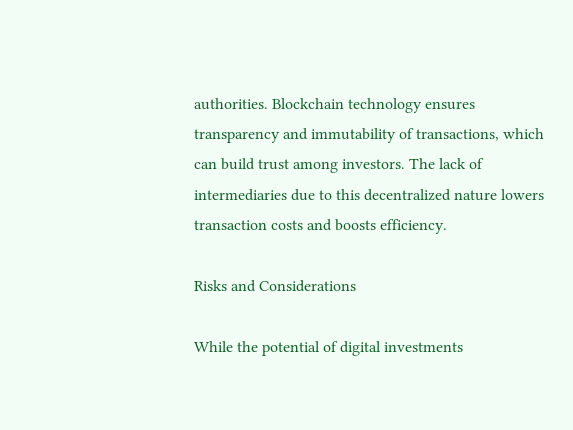authorities. Blockchain technology ensures transparency and immutability of transactions, which can build trust among investors. The lack of intermediaries due to this decentralized nature lowers transaction costs and boosts efficiency.

Risks and Considerations

While the potential of digital investments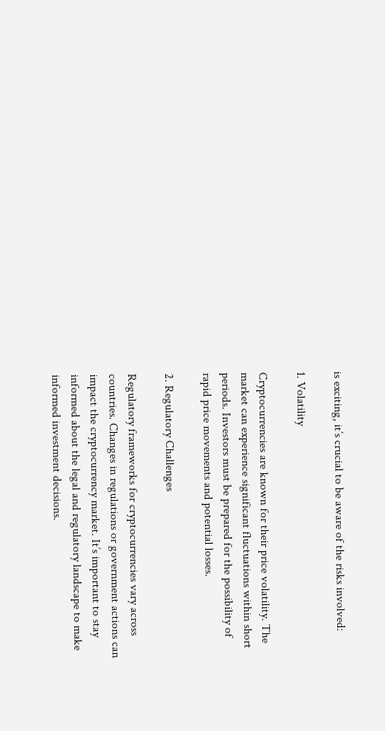is exciting, it’s crucial to be aware of the risks involved:

1. Volatility

Cryptocurrencies are known for their price volatility. The market can experience significant fluctuations within short periods. Investors must be prepared for the possibility of rapid price movements and potential losses.

2. Regulatory Challenges

Regulatory frameworks for cryptocurrencies vary across countries. Changes in regulations or government actions can impact the cryptocurrency market. It’s important to stay informed about the legal and regulatory landscape to make informed investment decisions.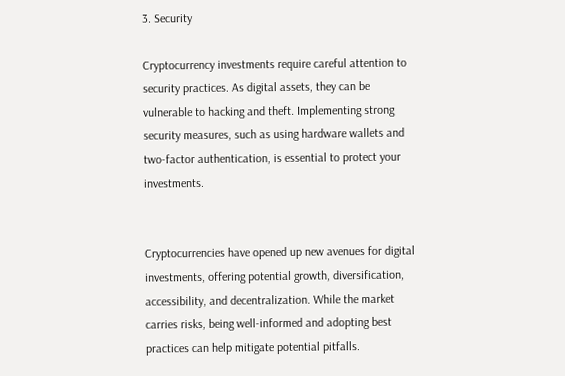3. Security

Cryptocurrency investments require careful attention to security practices. As digital assets, they can be vulnerable to hacking and theft. Implementing strong security measures, such as using hardware wallets and two-factor authentication, is essential to protect your investments.


Cryptocurrencies have opened up new avenues for digital investments, offering potential growth, diversification, accessibility, and decentralization. While the market carries risks, being well-informed and adopting best practices can help mitigate potential pitfalls.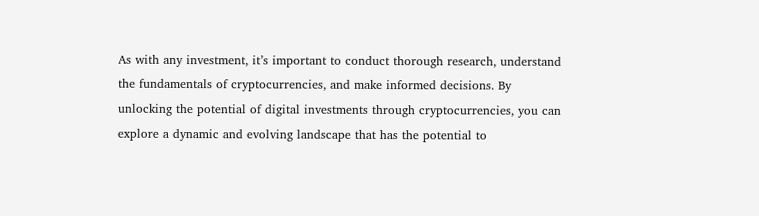As with any investment, it’s important to conduct thorough research, understand the fundamentals of cryptocurrencies, and make informed decisions. By unlocking the potential of digital investments through cryptocurrencies, you can explore a dynamic and evolving landscape that has the potential to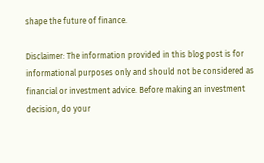shape the future of finance.

Disclaimer: The information provided in this blog post is for informational purposes only and should not be considered as financial or investment advice. Before making an investment decision, do your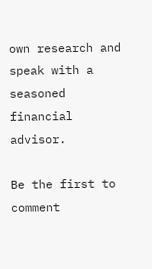own research and speak with a seasoned financial advisor.

Be the first to comment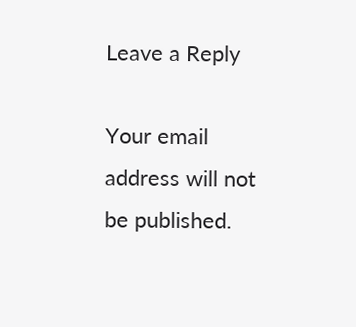Leave a Reply

Your email address will not be published.